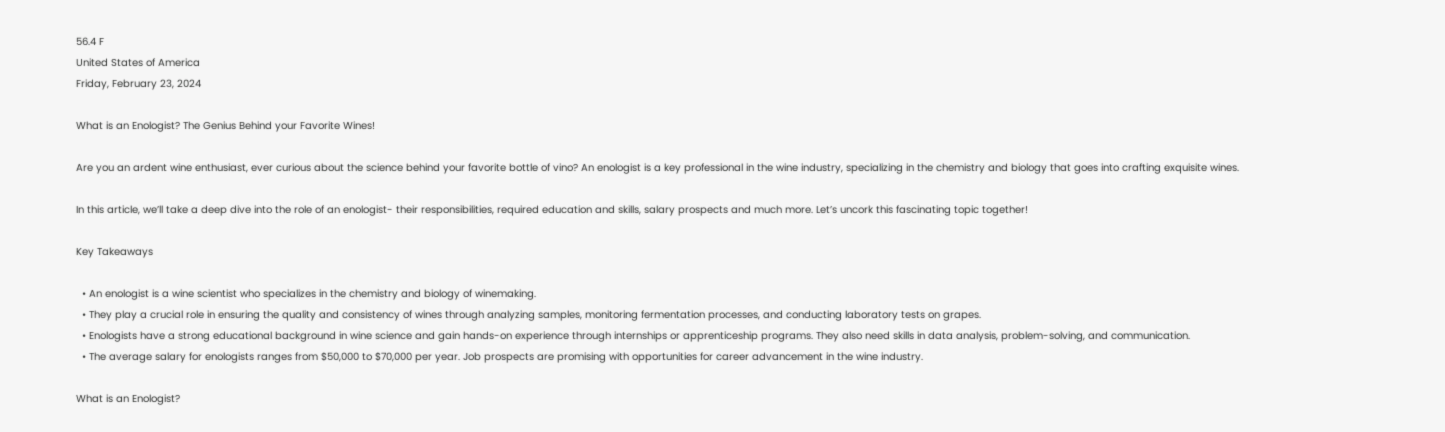56.4 F
United States of America
Friday, February 23, 2024

What is an Enologist? The Genius Behind your Favorite Wines!

Are you an ardent wine enthusiast, ever curious about the science behind your favorite bottle of vino? An enologist is a key professional in the wine industry, specializing in the chemistry and biology that goes into crafting exquisite wines.

In this article, we’ll take a deep dive into the role of an enologist- their responsibilities, required education and skills, salary prospects and much more. Let’s uncork this fascinating topic together!

Key Takeaways

  • An enologist is a wine scientist who specializes in the chemistry and biology of winemaking.
  • They play a crucial role in ensuring the quality and consistency of wines through analyzing samples, monitoring fermentation processes, and conducting laboratory tests on grapes.
  • Enologists have a strong educational background in wine science and gain hands-on experience through internships or apprenticeship programs. They also need skills in data analysis, problem-solving, and communication.
  • The average salary for enologists ranges from $50,000 to $70,000 per year. Job prospects are promising with opportunities for career advancement in the wine industry.

What is an Enologist?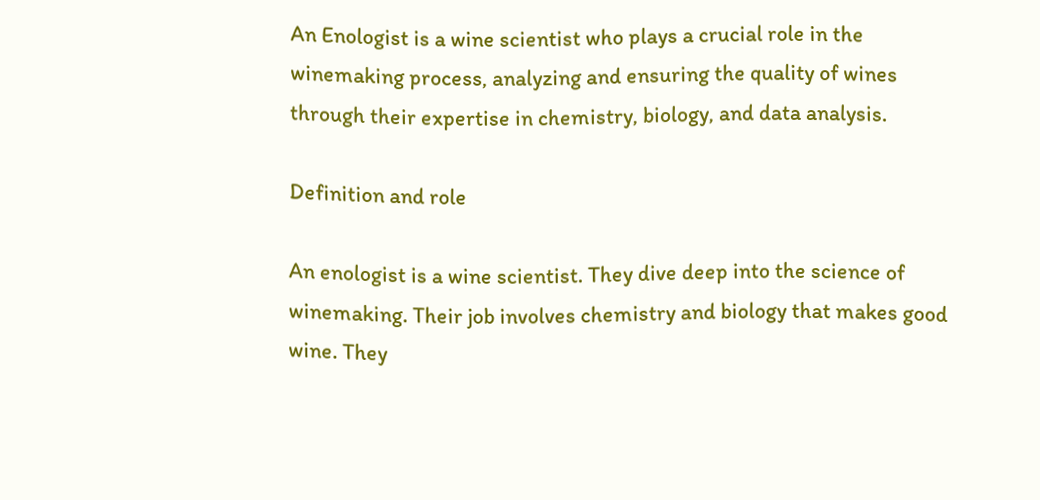An Enologist is a wine scientist who plays a crucial role in the winemaking process, analyzing and ensuring the quality of wines through their expertise in chemistry, biology, and data analysis.

Definition and role

An enologist is a wine scientist. They dive deep into the science of winemaking. Their job involves chemistry and biology that makes good wine. They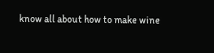know all about how to make wine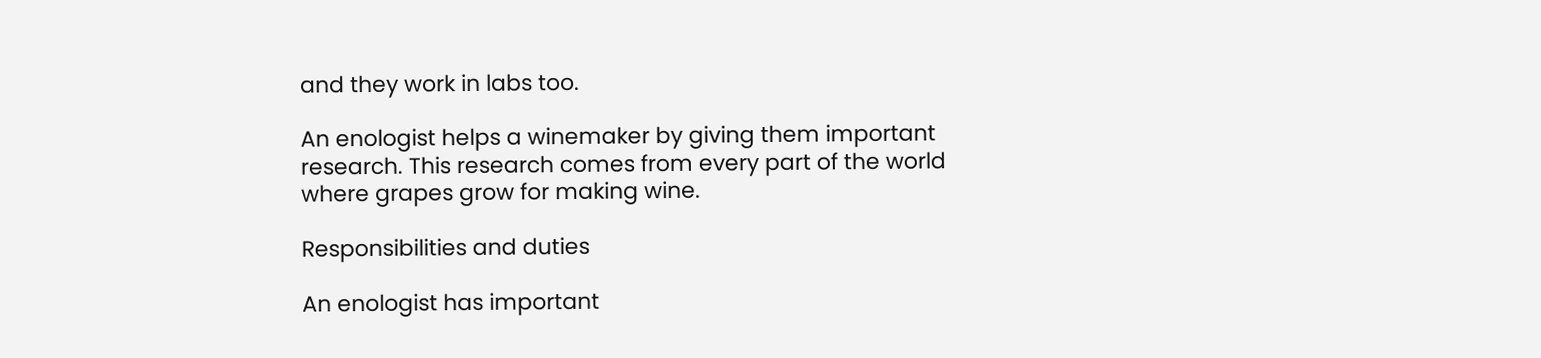and they work in labs too.

An enologist helps a winemaker by giving them important research. This research comes from every part of the world where grapes grow for making wine.

Responsibilities and duties

An enologist has important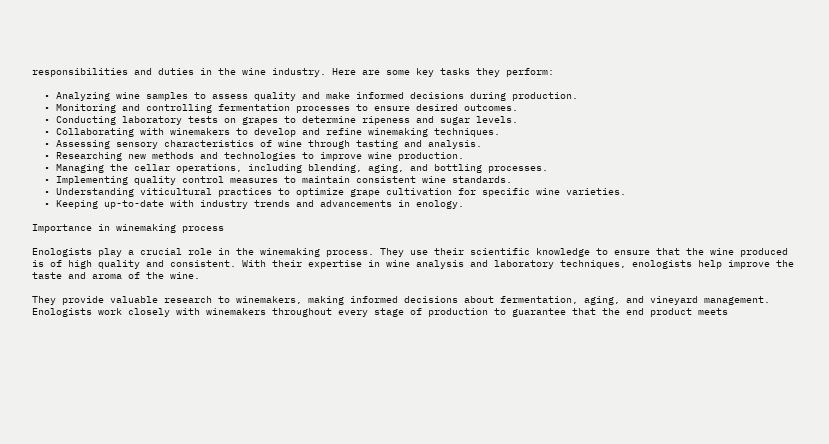responsibilities and duties in the wine industry. Here are some key tasks they perform:

  • Analyzing wine samples to assess quality and make informed decisions during production.
  • Monitoring and controlling fermentation processes to ensure desired outcomes.
  • Conducting laboratory tests on grapes to determine ripeness and sugar levels.
  • Collaborating with winemakers to develop and refine winemaking techniques.
  • Assessing sensory characteristics of wine through tasting and analysis.
  • Researching new methods and technologies to improve wine production.
  • Managing the cellar operations, including blending, aging, and bottling processes.
  • Implementing quality control measures to maintain consistent wine standards.
  • Understanding viticultural practices to optimize grape cultivation for specific wine varieties.
  • Keeping up-to-date with industry trends and advancements in enology.

Importance in winemaking process

Enologists play a crucial role in the winemaking process. They use their scientific knowledge to ensure that the wine produced is of high quality and consistent. With their expertise in wine analysis and laboratory techniques, enologists help improve the taste and aroma of the wine.

They provide valuable research to winemakers, making informed decisions about fermentation, aging, and vineyard management. Enologists work closely with winemakers throughout every stage of production to guarantee that the end product meets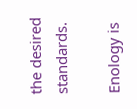the desired standards.

Enology is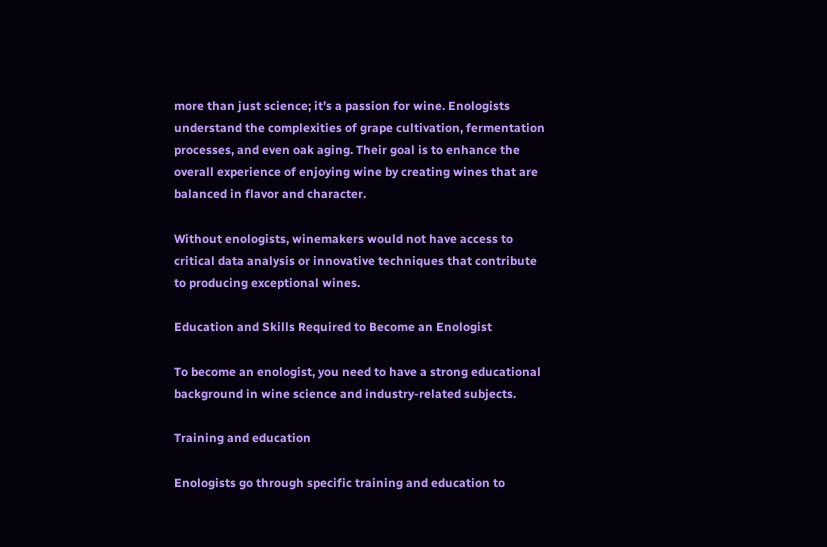more than just science; it’s a passion for wine. Enologists understand the complexities of grape cultivation, fermentation processes, and even oak aging. Their goal is to enhance the overall experience of enjoying wine by creating wines that are balanced in flavor and character.

Without enologists, winemakers would not have access to critical data analysis or innovative techniques that contribute to producing exceptional wines.

Education and Skills Required to Become an Enologist

To become an enologist, you need to have a strong educational background in wine science and industry-related subjects.

Training and education

Enologists go through specific training and education to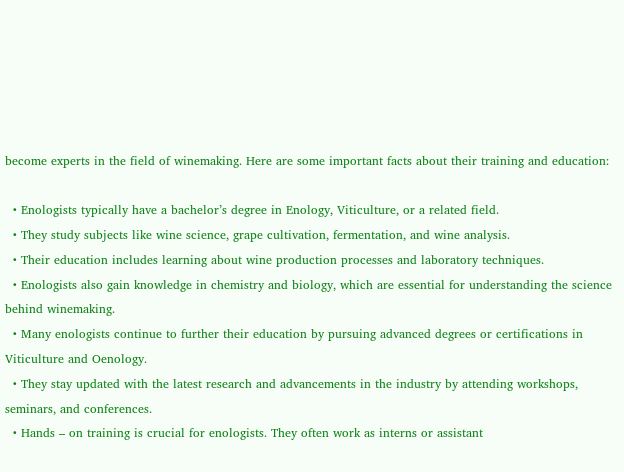become experts in the field of winemaking. Here are some important facts about their training and education:

  • Enologists typically have a bachelor’s degree in Enology, Viticulture, or a related field.
  • They study subjects like wine science, grape cultivation, fermentation, and wine analysis.
  • Their education includes learning about wine production processes and laboratory techniques.
  • Enologists also gain knowledge in chemistry and biology, which are essential for understanding the science behind winemaking.
  • Many enologists continue to further their education by pursuing advanced degrees or certifications in Viticulture and Oenology.
  • They stay updated with the latest research and advancements in the industry by attending workshops, seminars, and conferences.
  • Hands – on training is crucial for enologists. They often work as interns or assistant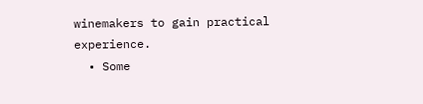winemakers to gain practical experience.
  • Some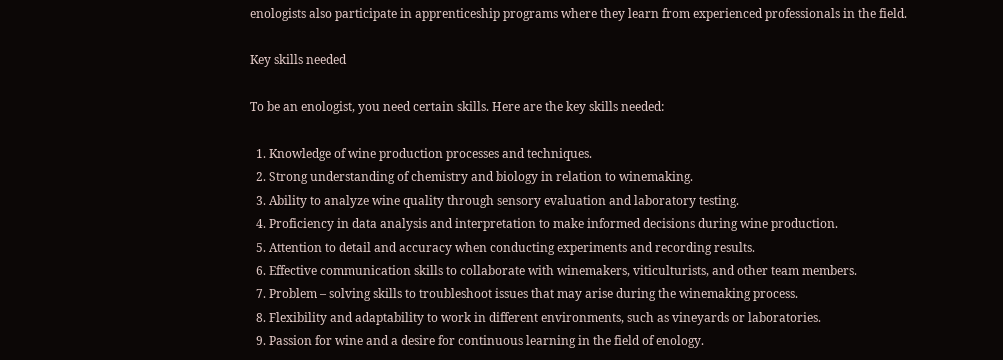enologists also participate in apprenticeship programs where they learn from experienced professionals in the field.

Key skills needed

To be an enologist, you need certain skills. Here are the key skills needed:

  1. Knowledge of wine production processes and techniques.
  2. Strong understanding of chemistry and biology in relation to winemaking.
  3. Ability to analyze wine quality through sensory evaluation and laboratory testing.
  4. Proficiency in data analysis and interpretation to make informed decisions during wine production.
  5. Attention to detail and accuracy when conducting experiments and recording results.
  6. Effective communication skills to collaborate with winemakers, viticulturists, and other team members.
  7. Problem – solving skills to troubleshoot issues that may arise during the winemaking process.
  8. Flexibility and adaptability to work in different environments, such as vineyards or laboratories.
  9. Passion for wine and a desire for continuous learning in the field of enology.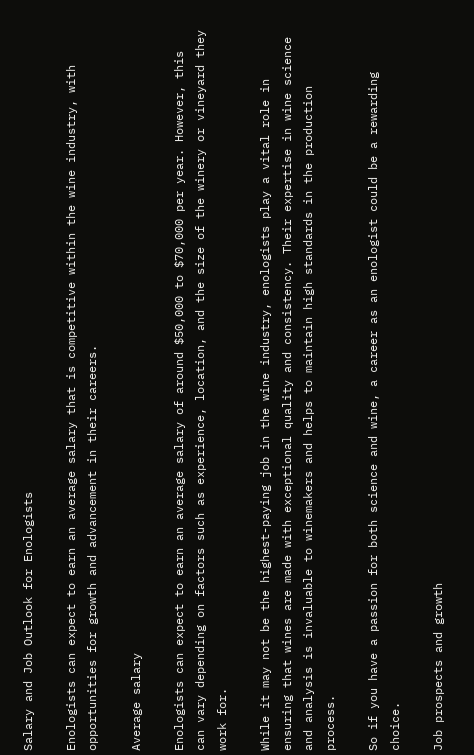Salary and Job Outlook for Enologists

Enologists can expect to earn an average salary that is competitive within the wine industry, with opportunities for growth and advancement in their careers.

Average salary

Enologists can expect to earn an average salary of around $50,000 to $70,000 per year. However, this can vary depending on factors such as experience, location, and the size of the winery or vineyard they work for.

While it may not be the highest-paying job in the wine industry, enologists play a vital role in ensuring that wines are made with exceptional quality and consistency. Their expertise in wine science and analysis is invaluable to winemakers and helps to maintain high standards in the production process.

So if you have a passion for both science and wine, a career as an enologist could be a rewarding choice.

Job prospects and growth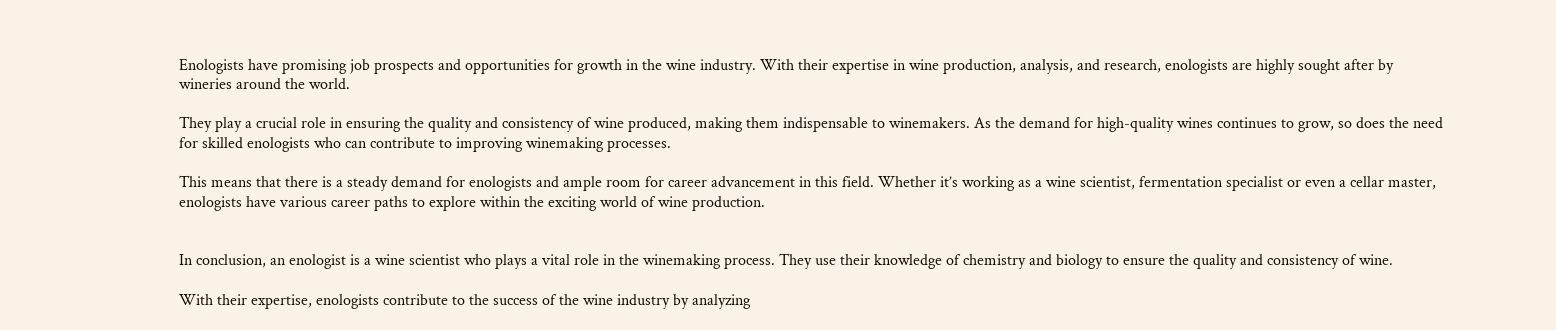Enologists have promising job prospects and opportunities for growth in the wine industry. With their expertise in wine production, analysis, and research, enologists are highly sought after by wineries around the world.

They play a crucial role in ensuring the quality and consistency of wine produced, making them indispensable to winemakers. As the demand for high-quality wines continues to grow, so does the need for skilled enologists who can contribute to improving winemaking processes.

This means that there is a steady demand for enologists and ample room for career advancement in this field. Whether it’s working as a wine scientist, fermentation specialist or even a cellar master, enologists have various career paths to explore within the exciting world of wine production.


In conclusion, an enologist is a wine scientist who plays a vital role in the winemaking process. They use their knowledge of chemistry and biology to ensure the quality and consistency of wine.

With their expertise, enologists contribute to the success of the wine industry by analyzing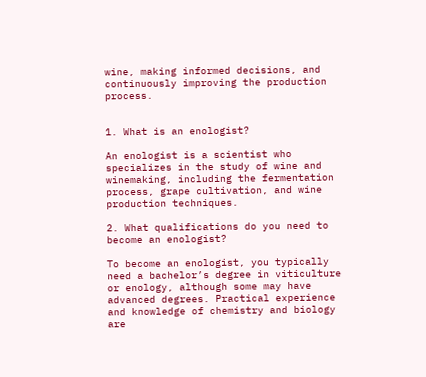wine, making informed decisions, and continuously improving the production process.


1. What is an enologist?

An enologist is a scientist who specializes in the study of wine and winemaking, including the fermentation process, grape cultivation, and wine production techniques.

2. What qualifications do you need to become an enologist?

To become an enologist, you typically need a bachelor’s degree in viticulture or enology, although some may have advanced degrees. Practical experience and knowledge of chemistry and biology are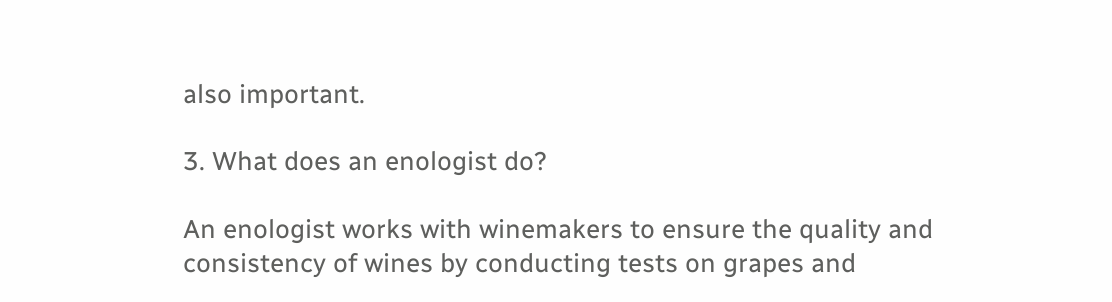also important.

3. What does an enologist do?

An enologist works with winemakers to ensure the quality and consistency of wines by conducting tests on grapes and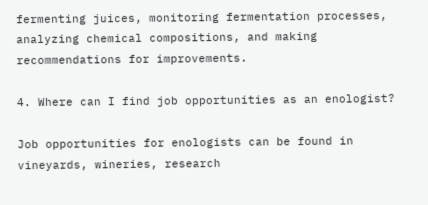fermenting juices, monitoring fermentation processes, analyzing chemical compositions, and making recommendations for improvements.

4. Where can I find job opportunities as an enologist?

Job opportunities for enologists can be found in vineyards, wineries, research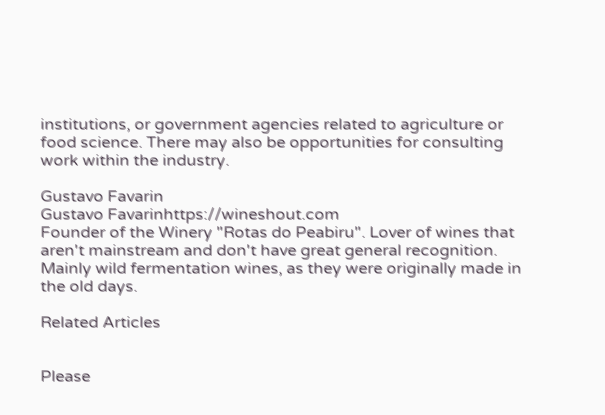institutions, or government agencies related to agriculture or food science. There may also be opportunities for consulting work within the industry.

Gustavo Favarin
Gustavo Favarinhttps://wineshout.com
Founder of the Winery "Rotas do Peabiru". Lover of wines that aren't mainstream and don't have great general recognition. Mainly wild fermentation wines, as they were originally made in the old days.

Related Articles


Please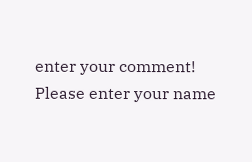enter your comment!
Please enter your name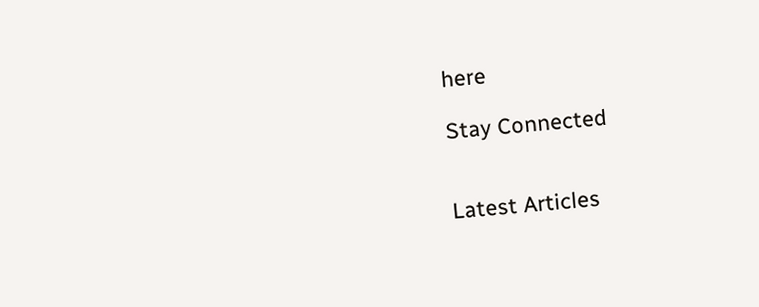here

Stay Connected


Latest Articles